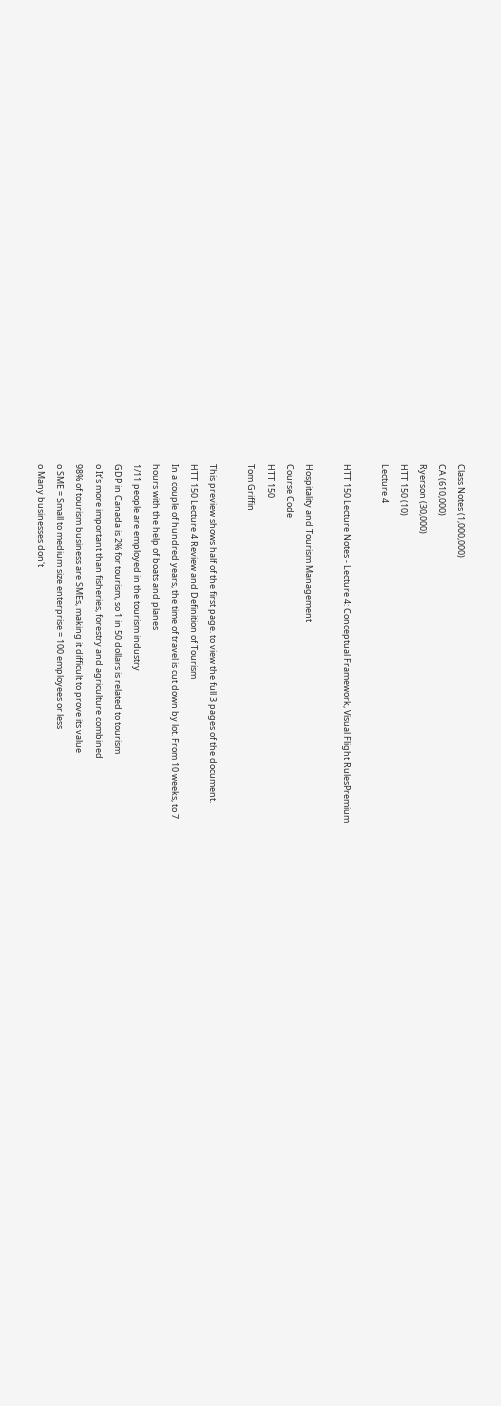Class Notes (1,000,000)
CA (610,000)
Ryerson (30,000)
HTT 150 (10)
Lecture 4

HTT 150 Lecture Notes - Lecture 4: Conceptual Framework, Visual Flight RulesPremium

Hospitality and Tourism Management
Course Code
HTT 150
Tom Griffin

This preview shows half of the first page. to view the full 3 pages of the document.
HTT 150 Lecture 4 Review and Definition of Tourism
In a couple of hundred years, the time of travel is cut down by lot. From 10 weeks, to 7
hours with the help of boats and planes
1/11 people are employed in the tourism industry
GDP in Canada is 2% for tourism, so 1 in 50 dollars is related to tourism
o It’s more important than fisheries, forestry and agriculture combined
98% of tourism business are SMEs, making it difficult to prove its value
o SME = Small to medium size enterprise = 100 employees or less
o Many businesses don't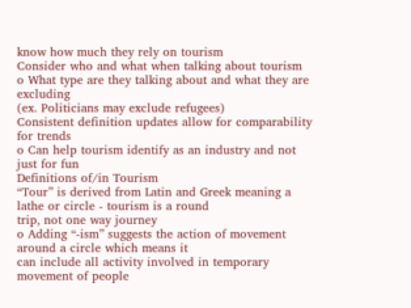know how much they rely on tourism
Consider who and what when talking about tourism
o What type are they talking about and what they are excluding
(ex. Politicians may exclude refugees)
Consistent definition updates allow for comparability for trends
o Can help tourism identify as an industry and not just for fun
Definitions of/in Tourism
“Tour” is derived from Latin and Greek meaning a lathe or circle - tourism is a round
trip, not one way journey
o Adding “-ism” suggests the action of movement around a circle which means it
can include all activity involved in temporary movement of people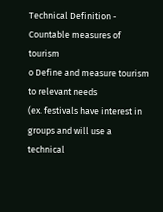Technical Definition - Countable measures of tourism
o Define and measure tourism to relevant needs
(ex. festivals have interest in groups and will use a technical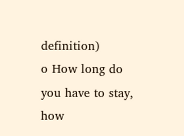definition)
o How long do you have to stay, how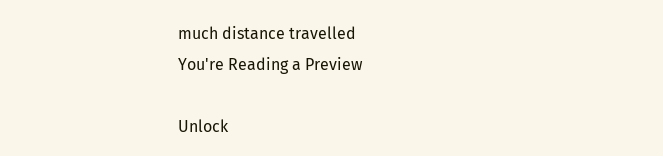much distance travelled
You're Reading a Preview

Unlock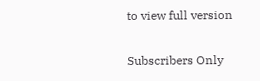to view full version

Subscribers Only